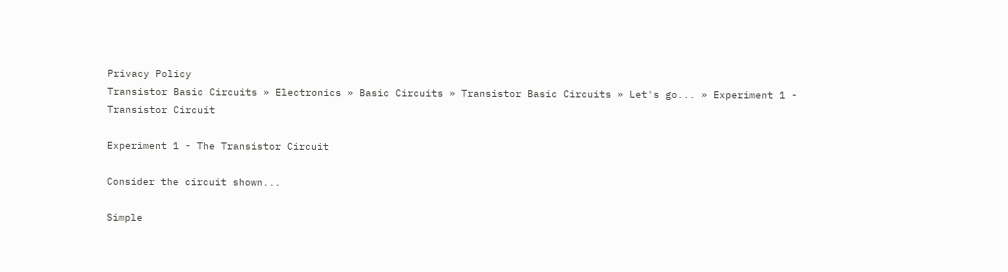Privacy Policy
Transistor Basic Circuits » Electronics » Basic Circuits » Transistor Basic Circuits » Let's go... » Experiment 1 - Transistor Circuit

Experiment 1 - The Transistor Circuit

Consider the circuit shown...

Simple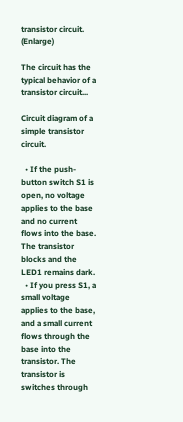transistor circuit. (Enlarge)

The circuit has the typical behavior of a transistor circuit...

Circuit diagram of a simple transistor circuit.

  • If the push-button switch S1 is open, no voltage applies to the base and no current flows into the base. The transistor blocks and the LED1 remains dark.
  • If you press S1, a small voltage applies to the base, and a small current flows through the base into the transistor. The transistor is switches through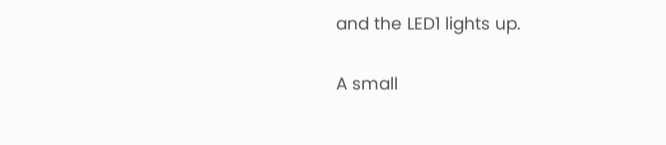and the LED1 lights up.

A small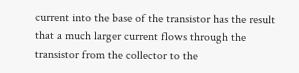current into the base of the transistor has the result that a much larger current flows through the transistor from the collector to the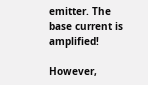emitter. The base current is amplified!

However,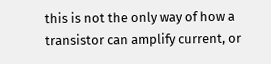this is not the only way of how a transistor can amplify current, or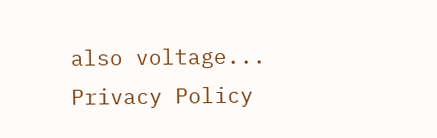also voltage...
Privacy Policy